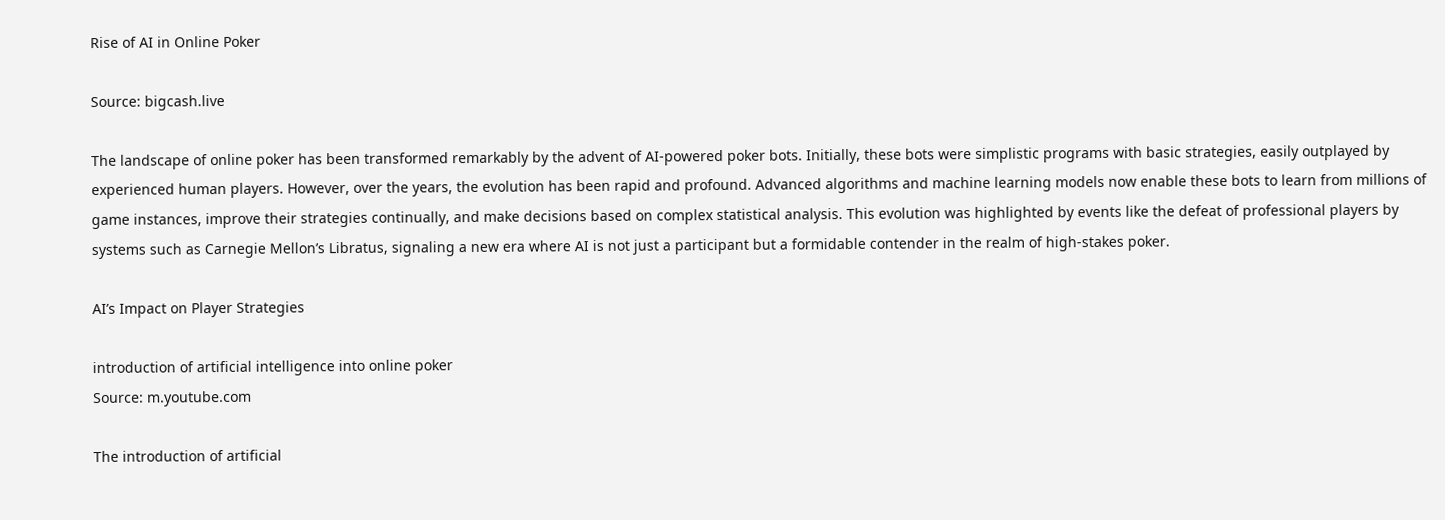Rise of AI in Online Poker

Source: bigcash.live

The landscape of online poker has been transformed remarkably by the advent of AI-powered poker bots. Initially, these bots were simplistic programs with basic strategies, easily outplayed by experienced human players. However, over the years, the evolution has been rapid and profound. Advanced algorithms and machine learning models now enable these bots to learn from millions of game instances, improve their strategies continually, and make decisions based on complex statistical analysis. This evolution was highlighted by events like the defeat of professional players by systems such as Carnegie Mellon’s Libratus, signaling a new era where AI is not just a participant but a formidable contender in the realm of high-stakes poker.

AI’s Impact on Player Strategies

introduction of artificial intelligence into online poker
Source: m.youtube.com

The introduction of artificial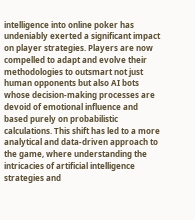intelligence into online poker has undeniably exerted a significant impact on player strategies. Players are now compelled to adapt and evolve their methodologies to outsmart not just human opponents but also AI bots whose decision-making processes are devoid of emotional influence and based purely on probabilistic calculations. This shift has led to a more analytical and data-driven approach to the game, where understanding the intricacies of artificial intelligence strategies and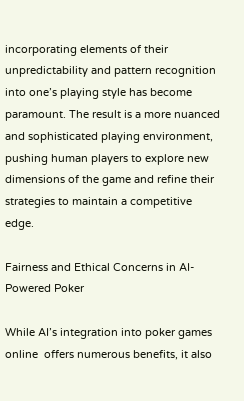incorporating elements of their unpredictability and pattern recognition into one’s playing style has become paramount. The result is a more nuanced and sophisticated playing environment, pushing human players to explore new dimensions of the game and refine their strategies to maintain a competitive edge.

Fairness and Ethical Concerns in AI-Powered Poker

While AI’s integration into poker games online  offers numerous benefits, it also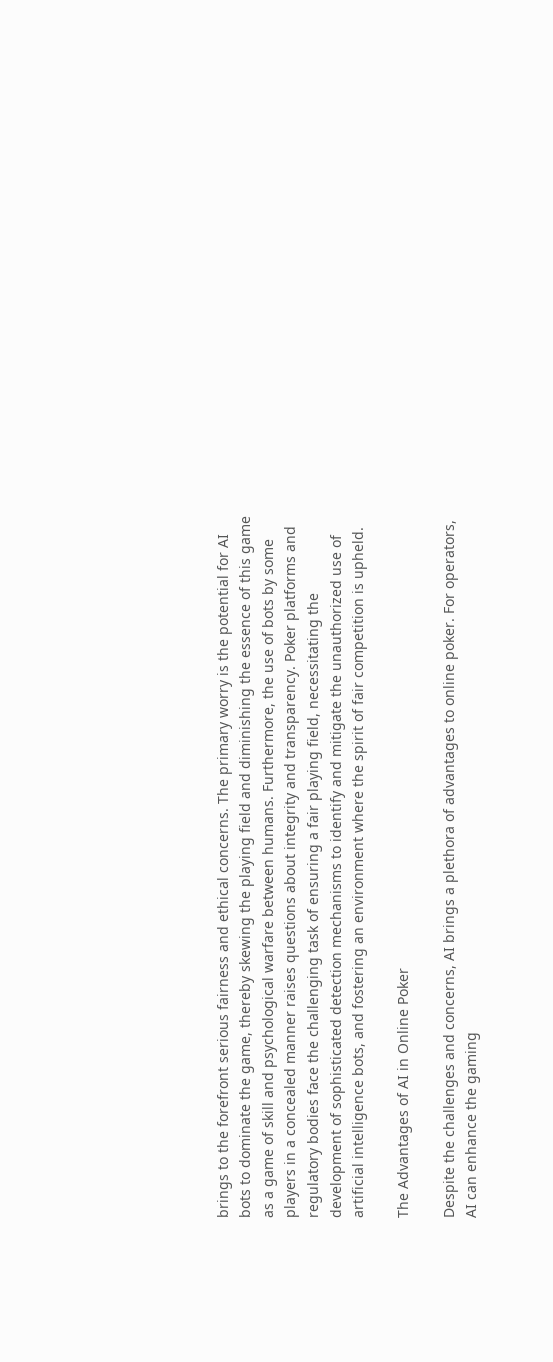brings to the forefront serious fairness and ethical concerns. The primary worry is the potential for AI bots to dominate the game, thereby skewing the playing field and diminishing the essence of this game as a game of skill and psychological warfare between humans. Furthermore, the use of bots by some players in a concealed manner raises questions about integrity and transparency. Poker platforms and regulatory bodies face the challenging task of ensuring a fair playing field, necessitating the development of sophisticated detection mechanisms to identify and mitigate the unauthorized use of artificial intelligence bots, and fostering an environment where the spirit of fair competition is upheld.

The Advantages of AI in Online Poker

Despite the challenges and concerns, AI brings a plethora of advantages to online poker. For operators, AI can enhance the gaming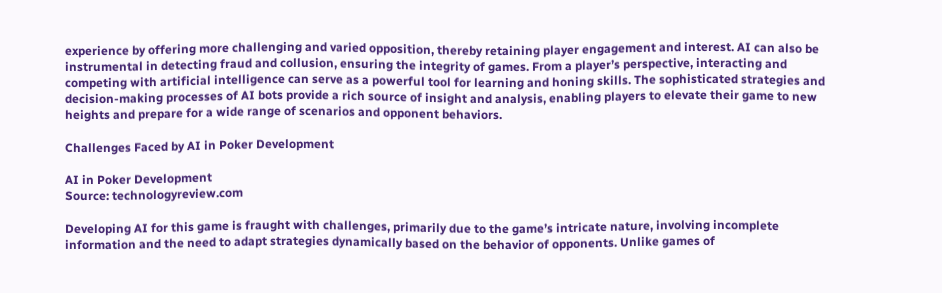experience by offering more challenging and varied opposition, thereby retaining player engagement and interest. AI can also be instrumental in detecting fraud and collusion, ensuring the integrity of games. From a player’s perspective, interacting and competing with artificial intelligence can serve as a powerful tool for learning and honing skills. The sophisticated strategies and decision-making processes of AI bots provide a rich source of insight and analysis, enabling players to elevate their game to new heights and prepare for a wide range of scenarios and opponent behaviors.

Challenges Faced by AI in Poker Development

AI in Poker Development
Source: technologyreview.com

Developing AI for this game is fraught with challenges, primarily due to the game’s intricate nature, involving incomplete information and the need to adapt strategies dynamically based on the behavior of opponents. Unlike games of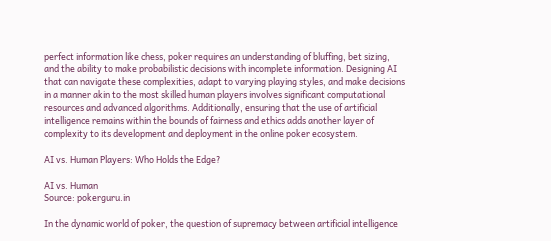perfect information like chess, poker requires an understanding of bluffing, bet sizing, and the ability to make probabilistic decisions with incomplete information. Designing AI that can navigate these complexities, adapt to varying playing styles, and make decisions in a manner akin to the most skilled human players involves significant computational resources and advanced algorithms. Additionally, ensuring that the use of artificial intelligence remains within the bounds of fairness and ethics adds another layer of complexity to its development and deployment in the online poker ecosystem.

AI vs. Human Players: Who Holds the Edge?

AI vs. Human
Source: pokerguru.in

In the dynamic world of poker, the question of supremacy between artificial intelligence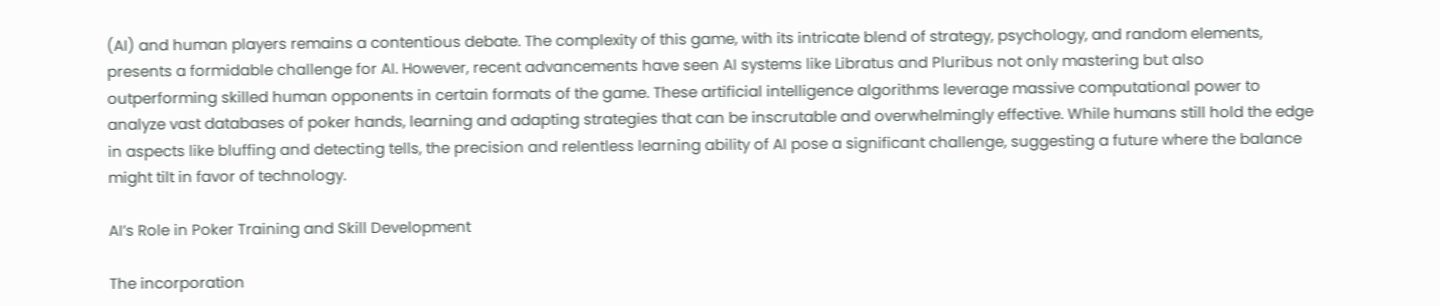(AI) and human players remains a contentious debate. The complexity of this game, with its intricate blend of strategy, psychology, and random elements, presents a formidable challenge for AI. However, recent advancements have seen AI systems like Libratus and Pluribus not only mastering but also outperforming skilled human opponents in certain formats of the game. These artificial intelligence algorithms leverage massive computational power to analyze vast databases of poker hands, learning and adapting strategies that can be inscrutable and overwhelmingly effective. While humans still hold the edge in aspects like bluffing and detecting tells, the precision and relentless learning ability of AI pose a significant challenge, suggesting a future where the balance might tilt in favor of technology.

AI’s Role in Poker Training and Skill Development

The incorporation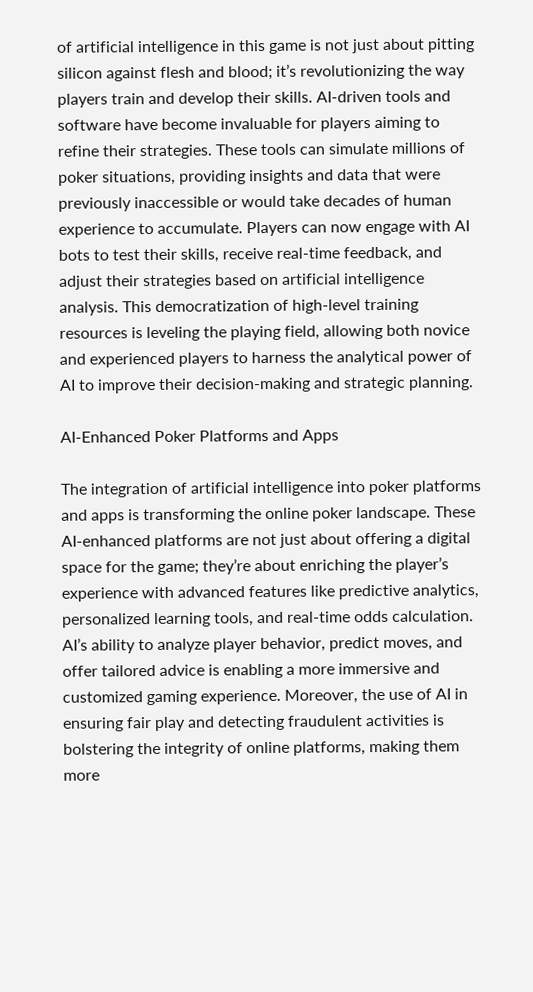of artificial intelligence in this game is not just about pitting silicon against flesh and blood; it’s revolutionizing the way players train and develop their skills. AI-driven tools and software have become invaluable for players aiming to refine their strategies. These tools can simulate millions of poker situations, providing insights and data that were previously inaccessible or would take decades of human experience to accumulate. Players can now engage with AI bots to test their skills, receive real-time feedback, and adjust their strategies based on artificial intelligence analysis. This democratization of high-level training resources is leveling the playing field, allowing both novice and experienced players to harness the analytical power of AI to improve their decision-making and strategic planning.

AI-Enhanced Poker Platforms and Apps

The integration of artificial intelligence into poker platforms and apps is transforming the online poker landscape. These AI-enhanced platforms are not just about offering a digital space for the game; they’re about enriching the player’s experience with advanced features like predictive analytics, personalized learning tools, and real-time odds calculation. AI’s ability to analyze player behavior, predict moves, and offer tailored advice is enabling a more immersive and customized gaming experience. Moreover, the use of AI in ensuring fair play and detecting fraudulent activities is bolstering the integrity of online platforms, making them more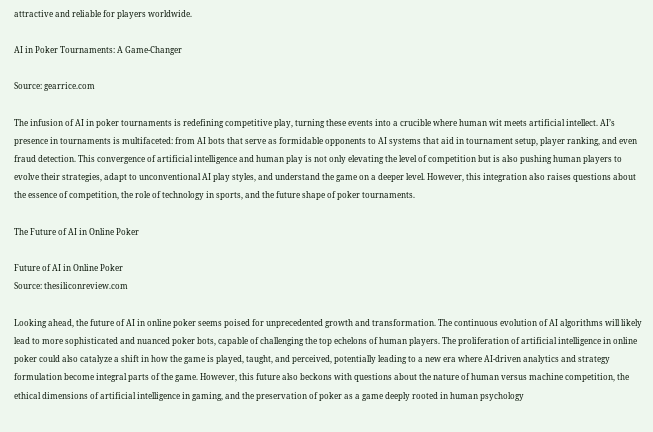attractive and reliable for players worldwide.

AI in Poker Tournaments: A Game-Changer

Source: gearrice.com

The infusion of AI in poker tournaments is redefining competitive play, turning these events into a crucible where human wit meets artificial intellect. AI’s presence in tournaments is multifaceted: from AI bots that serve as formidable opponents to AI systems that aid in tournament setup, player ranking, and even fraud detection. This convergence of artificial intelligence and human play is not only elevating the level of competition but is also pushing human players to evolve their strategies, adapt to unconventional AI play styles, and understand the game on a deeper level. However, this integration also raises questions about the essence of competition, the role of technology in sports, and the future shape of poker tournaments.

The Future of AI in Online Poker

Future of AI in Online Poker
Source: thesiliconreview.com

Looking ahead, the future of AI in online poker seems poised for unprecedented growth and transformation. The continuous evolution of AI algorithms will likely lead to more sophisticated and nuanced poker bots, capable of challenging the top echelons of human players. The proliferation of artificial intelligence in online poker could also catalyze a shift in how the game is played, taught, and perceived, potentially leading to a new era where AI-driven analytics and strategy formulation become integral parts of the game. However, this future also beckons with questions about the nature of human versus machine competition, the ethical dimensions of artificial intelligence in gaming, and the preservation of poker as a game deeply rooted in human psychology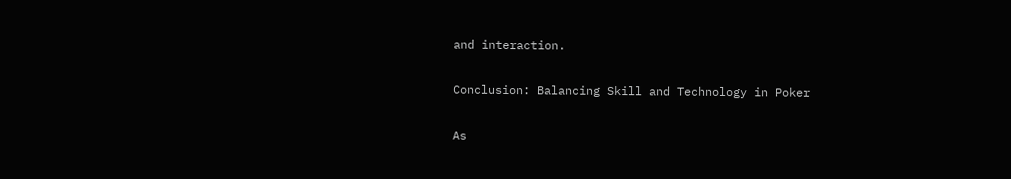and interaction.

Conclusion: Balancing Skill and Technology in Poker

As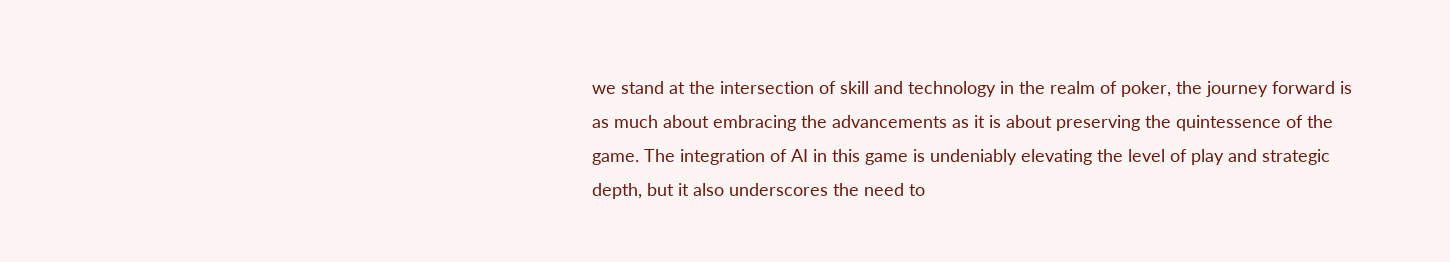we stand at the intersection of skill and technology in the realm of poker, the journey forward is as much about embracing the advancements as it is about preserving the quintessence of the game. The integration of AI in this game is undeniably elevating the level of play and strategic depth, but it also underscores the need to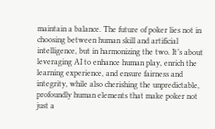maintain a balance. The future of poker lies not in choosing between human skill and artificial intelligence, but in harmonizing the two. It’s about leveraging AI to enhance human play, enrich the learning experience, and ensure fairness and integrity, while also cherishing the unpredictable, profoundly human elements that make poker not just a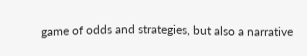game of odds and strategies, but also a narrative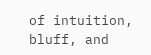of intuition, bluff, and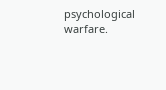psychological warfare.